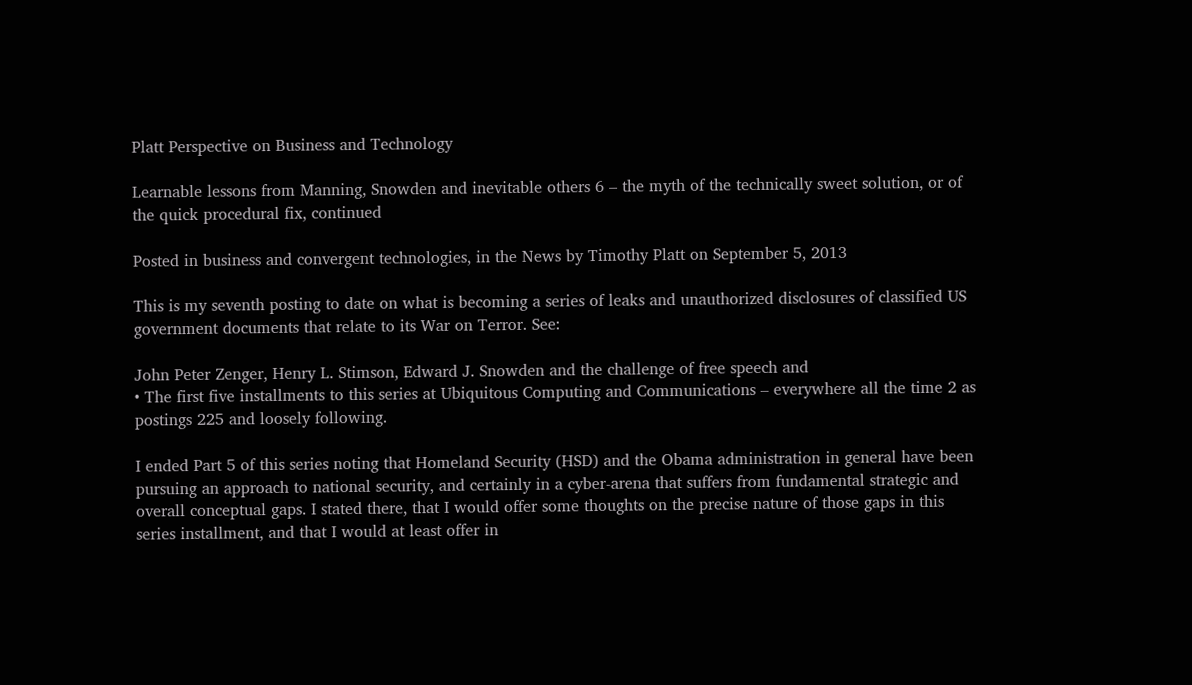Platt Perspective on Business and Technology

Learnable lessons from Manning, Snowden and inevitable others 6 – the myth of the technically sweet solution, or of the quick procedural fix, continued

Posted in business and convergent technologies, in the News by Timothy Platt on September 5, 2013

This is my seventh posting to date on what is becoming a series of leaks and unauthorized disclosures of classified US government documents that relate to its War on Terror. See:

John Peter Zenger, Henry L. Stimson, Edward J. Snowden and the challenge of free speech and
• The first five installments to this series at Ubiquitous Computing and Communications – everywhere all the time 2 as postings 225 and loosely following.

I ended Part 5 of this series noting that Homeland Security (HSD) and the Obama administration in general have been pursuing an approach to national security, and certainly in a cyber-arena that suffers from fundamental strategic and overall conceptual gaps. I stated there, that I would offer some thoughts on the precise nature of those gaps in this series installment, and that I would at least offer in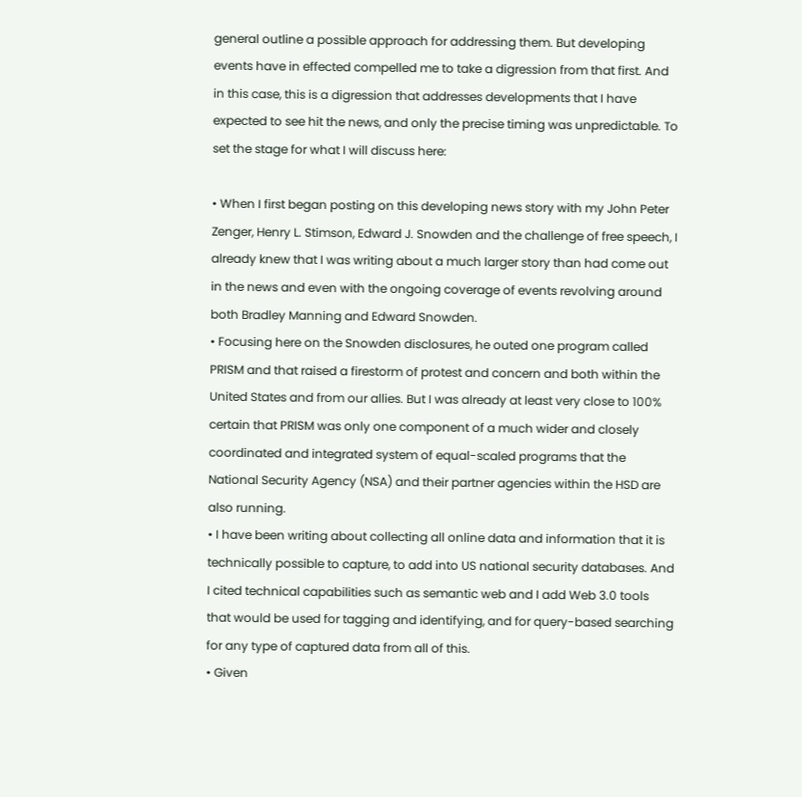general outline a possible approach for addressing them. But developing events have in effected compelled me to take a digression from that first. And in this case, this is a digression that addresses developments that I have expected to see hit the news, and only the precise timing was unpredictable. To set the stage for what I will discuss here:

• When I first began posting on this developing news story with my John Peter Zenger, Henry L. Stimson, Edward J. Snowden and the challenge of free speech, I already knew that I was writing about a much larger story than had come out in the news and even with the ongoing coverage of events revolving around both Bradley Manning and Edward Snowden.
• Focusing here on the Snowden disclosures, he outed one program called PRISM and that raised a firestorm of protest and concern and both within the United States and from our allies. But I was already at least very close to 100% certain that PRISM was only one component of a much wider and closely coordinated and integrated system of equal-scaled programs that the National Security Agency (NSA) and their partner agencies within the HSD are also running.
• I have been writing about collecting all online data and information that it is technically possible to capture, to add into US national security databases. And I cited technical capabilities such as semantic web and I add Web 3.0 tools that would be used for tagging and identifying, and for query-based searching for any type of captured data from all of this.
• Given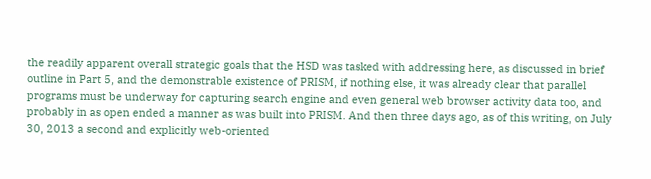the readily apparent overall strategic goals that the HSD was tasked with addressing here, as discussed in brief outline in Part 5, and the demonstrable existence of PRISM, if nothing else, it was already clear that parallel programs must be underway for capturing search engine and even general web browser activity data too, and probably in as open ended a manner as was built into PRISM. And then three days ago, as of this writing, on July 30, 2013 a second and explicitly web-oriented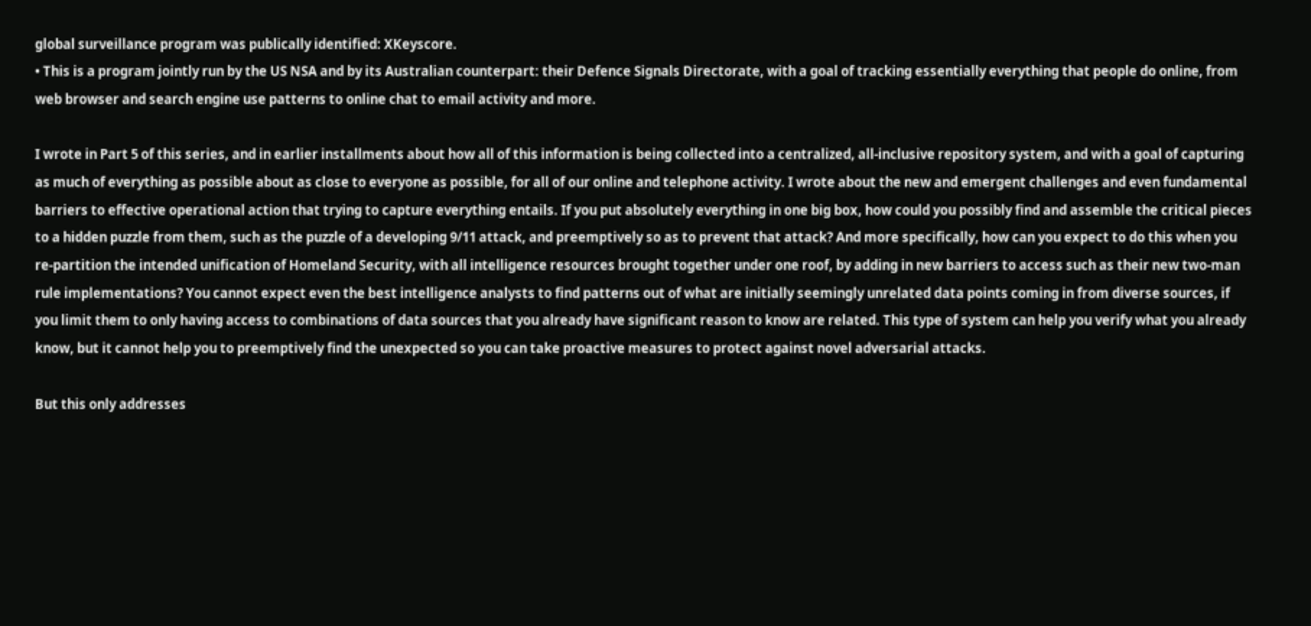global surveillance program was publically identified: XKeyscore.
• This is a program jointly run by the US NSA and by its Australian counterpart: their Defence Signals Directorate, with a goal of tracking essentially everything that people do online, from web browser and search engine use patterns to online chat to email activity and more.

I wrote in Part 5 of this series, and in earlier installments about how all of this information is being collected into a centralized, all-inclusive repository system, and with a goal of capturing as much of everything as possible about as close to everyone as possible, for all of our online and telephone activity. I wrote about the new and emergent challenges and even fundamental barriers to effective operational action that trying to capture everything entails. If you put absolutely everything in one big box, how could you possibly find and assemble the critical pieces to a hidden puzzle from them, such as the puzzle of a developing 9/11 attack, and preemptively so as to prevent that attack? And more specifically, how can you expect to do this when you re-partition the intended unification of Homeland Security, with all intelligence resources brought together under one roof, by adding in new barriers to access such as their new two-man rule implementations? You cannot expect even the best intelligence analysts to find patterns out of what are initially seemingly unrelated data points coming in from diverse sources, if you limit them to only having access to combinations of data sources that you already have significant reason to know are related. This type of system can help you verify what you already know, but it cannot help you to preemptively find the unexpected so you can take proactive measures to protect against novel adversarial attacks.

But this only addresses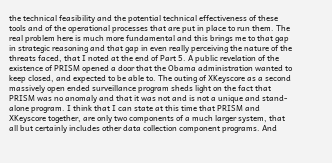the technical feasibility and the potential technical effectiveness of these tools and of the operational processes that are put in place to run them. The real problem here is much more fundamental and this brings me to that gap in strategic reasoning and that gap in even really perceiving the nature of the threats faced, that I noted at the end of Part 5. A public revelation of the existence of PRISM opened a door that the Obama administration wanted to keep closed, and expected to be able to. The outing of XKeyscore as a second massively open ended surveillance program sheds light on the fact that PRISM was no anomaly and that it was not and is not a unique and stand-alone program. I think that I can state at this time that PRISM and XKeyscore together, are only two components of a much larger system, that all but certainly includes other data collection component programs. And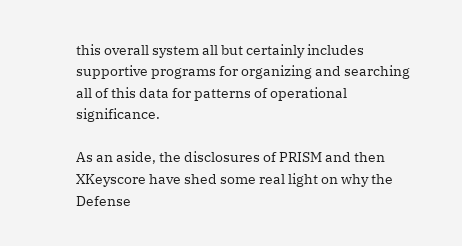this overall system all but certainly includes supportive programs for organizing and searching all of this data for patterns of operational significance.

As an aside, the disclosures of PRISM and then XKeyscore have shed some real light on why the Defense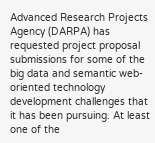Advanced Research Projects Agency (DARPA) has requested project proposal submissions for some of the big data and semantic web-oriented technology development challenges that it has been pursuing. At least one of the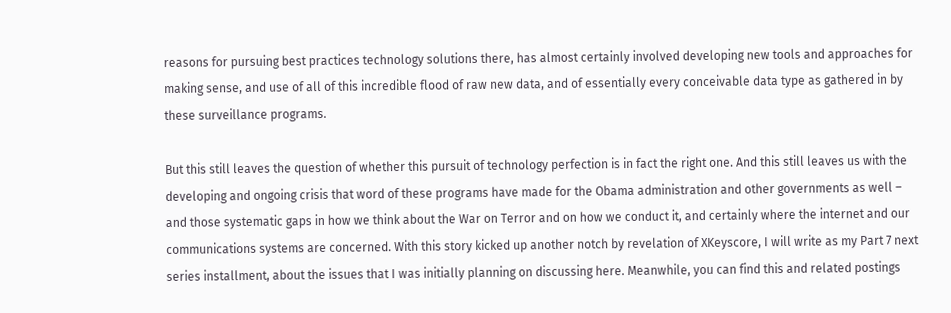reasons for pursuing best practices technology solutions there, has almost certainly involved developing new tools and approaches for making sense, and use of all of this incredible flood of raw new data, and of essentially every conceivable data type as gathered in by these surveillance programs.

But this still leaves the question of whether this pursuit of technology perfection is in fact the right one. And this still leaves us with the developing and ongoing crisis that word of these programs have made for the Obama administration and other governments as well – and those systematic gaps in how we think about the War on Terror and on how we conduct it, and certainly where the internet and our communications systems are concerned. With this story kicked up another notch by revelation of XKeyscore, I will write as my Part 7 next series installment, about the issues that I was initially planning on discussing here. Meanwhile, you can find this and related postings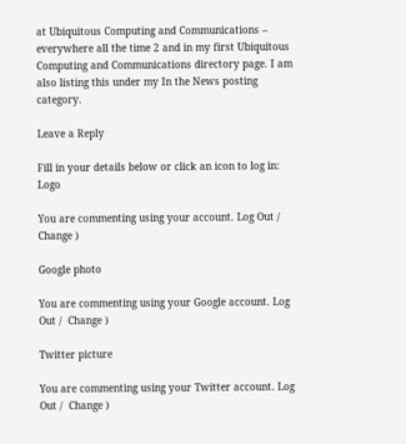at Ubiquitous Computing and Communications – everywhere all the time 2 and in my first Ubiquitous Computing and Communications directory page. I am also listing this under my In the News posting category.

Leave a Reply

Fill in your details below or click an icon to log in: Logo

You are commenting using your account. Log Out /  Change )

Google photo

You are commenting using your Google account. Log Out /  Change )

Twitter picture

You are commenting using your Twitter account. Log Out /  Change )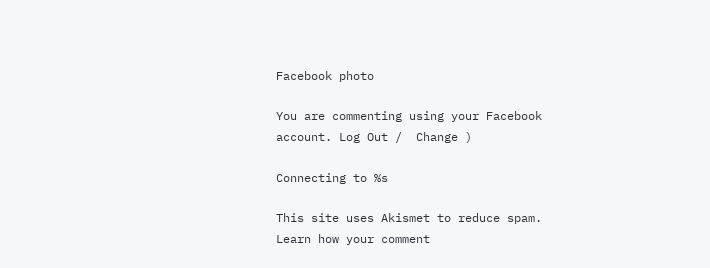Facebook photo

You are commenting using your Facebook account. Log Out /  Change )

Connecting to %s

This site uses Akismet to reduce spam. Learn how your comment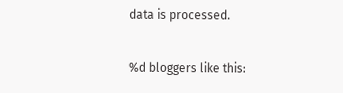data is processed.

%d bloggers like this: